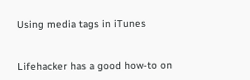Using media tags in iTunes


Lifehacker has a good how-to on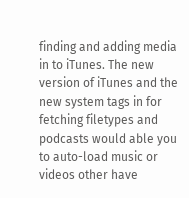finding and adding media in to iTunes. The new version of iTunes and the new system tags in for fetching filetypes and podcasts would able you to auto-load music or videos other have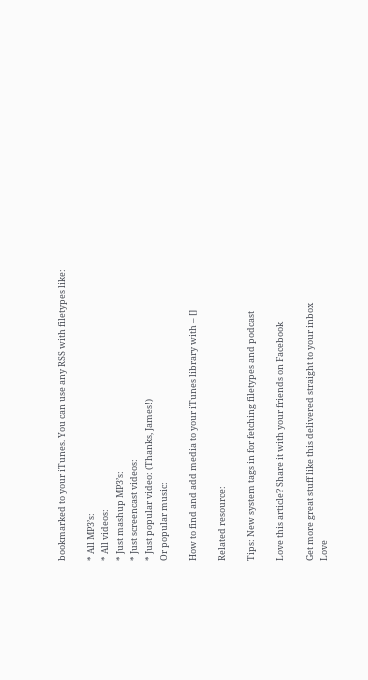bookmarked to your iTunes. You can use any RSS with filetypes like:

* All MP3’s:
* All videos:
* Just mashup MP3’s:
* Just screencast videos:
* Just popular video: (Thanks, James!)
Or popular music:

How to find and add media to your iTunes library with – []

Related resource:

Tips: New system tags in for fetching filetypes and podcast

Love this article? Share it with your friends on Facebook

Get more great stuff like this delivered straight to your inbox
Love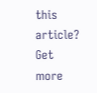this article? Get more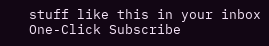stuff like this in your inbox
One-Click Subscribe